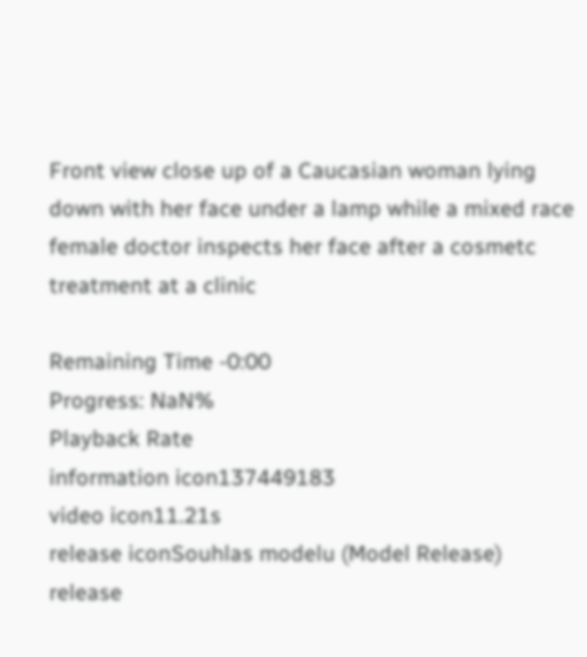Front view close up of a Caucasian woman lying down with her face under a lamp while a mixed race female doctor inspects her face after a cosmetc treatment at a clinic

Remaining Time -0:00
Progress: NaN%
Playback Rate
information icon137449183
video icon11.21s
release iconSouhlas modelu (Model Release)
release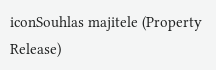iconSouhlas majitele (Property Release)